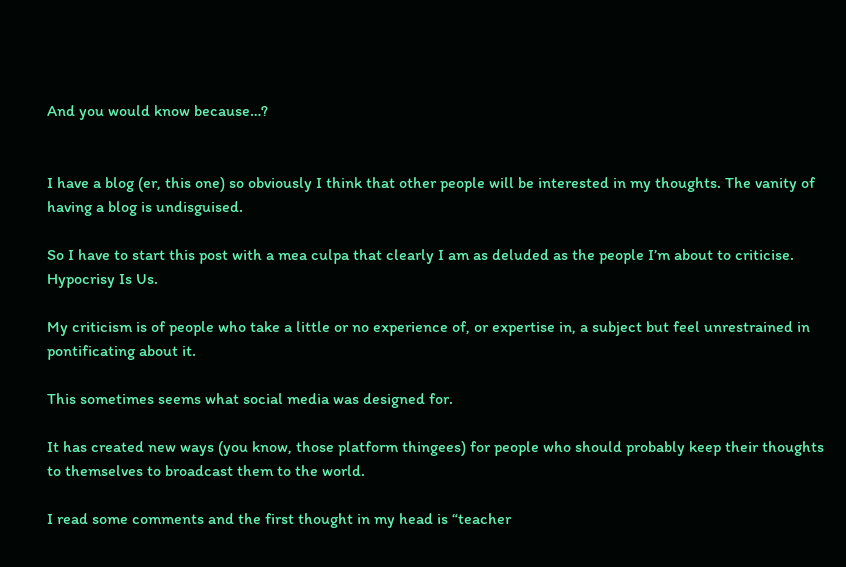And you would know because…?


I have a blog (er, this one) so obviously I think that other people will be interested in my thoughts. The vanity of having a blog is undisguised.

So I have to start this post with a mea culpa that clearly I am as deluded as the people I’m about to criticise. Hypocrisy Is Us.

My criticism is of people who take a little or no experience of, or expertise in, a subject but feel unrestrained in pontificating about it.

This sometimes seems what social media was designed for.

It has created new ways (you know, those platform thingees) for people who should probably keep their thoughts to themselves to broadcast them to the world.

I read some comments and the first thought in my head is “teacher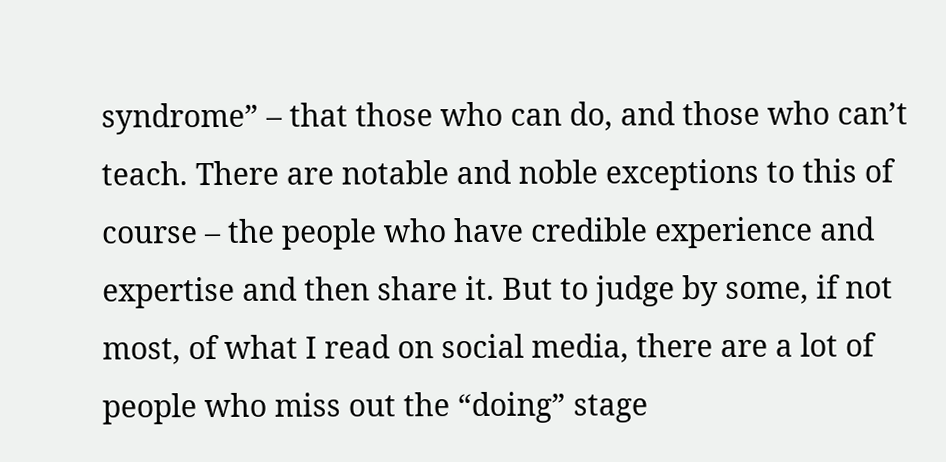syndrome” – that those who can do, and those who can’t teach. There are notable and noble exceptions to this of course – the people who have credible experience and expertise and then share it. But to judge by some, if not most, of what I read on social media, there are a lot of people who miss out the “doing” stage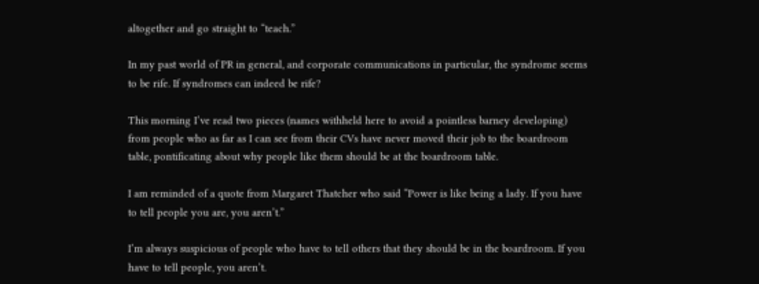altogether and go straight to “teach.”

In my past world of PR in general, and corporate communications in particular, the syndrome seems to be rife. If syndromes can indeed be rife?

This morning I’ve read two pieces (names withheld here to avoid a pointless barney developing) from people who as far as I can see from their CVs have never moved their job to the boardroom table, pontificating about why people like them should be at the boardroom table.

I am reminded of a quote from Margaret Thatcher who said “Power is like being a lady. If you have to tell people you are, you aren’t.”

I’m always suspicious of people who have to tell others that they should be in the boardroom. If you have to tell people, you aren’t.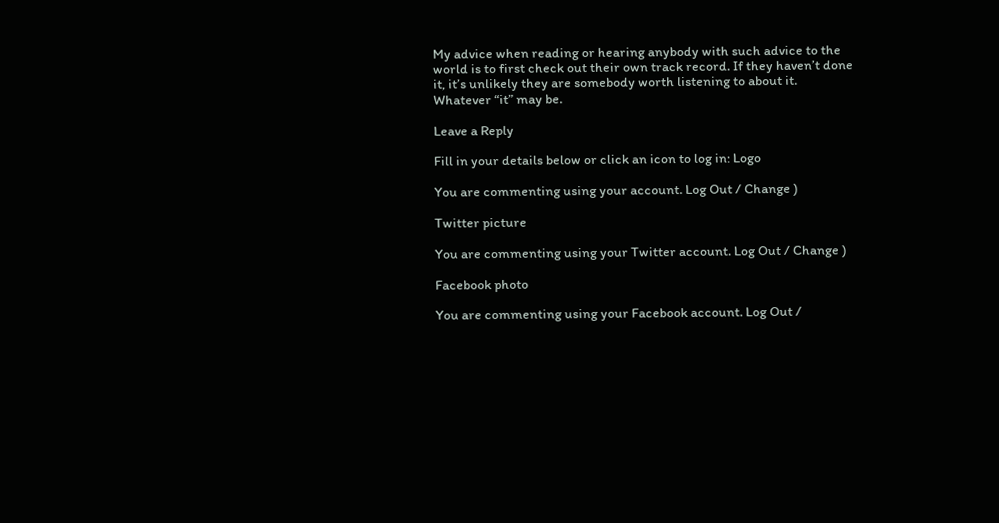My advice when reading or hearing anybody with such advice to the world is to first check out their own track record. If they haven’t done it, it’s unlikely they are somebody worth listening to about it. Whatever “it” may be.

Leave a Reply

Fill in your details below or click an icon to log in: Logo

You are commenting using your account. Log Out / Change )

Twitter picture

You are commenting using your Twitter account. Log Out / Change )

Facebook photo

You are commenting using your Facebook account. Log Out /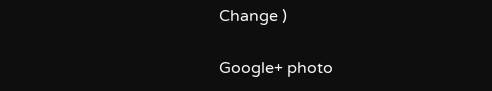Change )

Google+ photo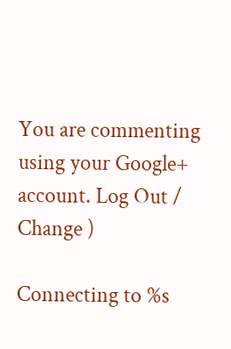You are commenting using your Google+ account. Log Out / Change )

Connecting to %s